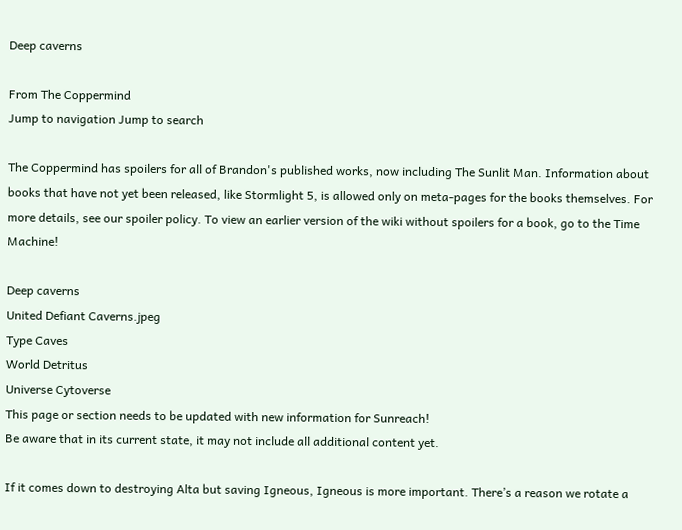Deep caverns

From The Coppermind
Jump to navigation Jump to search

The Coppermind has spoilers for all of Brandon's published works, now including The Sunlit Man. Information about books that have not yet been released, like Stormlight 5, is allowed only on meta-pages for the books themselves. For more details, see our spoiler policy. To view an earlier version of the wiki without spoilers for a book, go to the Time Machine!

Deep caverns
United Defiant Caverns.jpeg
Type Caves
World Detritus
Universe Cytoverse
This page or section needs to be updated with new information for Sunreach!
Be aware that in its current state, it may not include all additional content yet.

If it comes down to destroying Alta but saving Igneous, Igneous is more important. There’s a reason we rotate a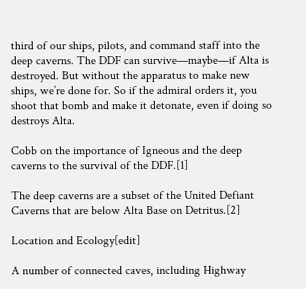third of our ships, pilots, and command staff into the deep caverns. The DDF can survive—maybe—if Alta is destroyed. But without the apparatus to make new ships, we’re done for. So if the admiral orders it, you shoot that bomb and make it detonate, even if doing so destroys Alta.

Cobb on the importance of Igneous and the deep caverns to the survival of the DDF.[1]

The deep caverns are a subset of the United Defiant Caverns that are below Alta Base on Detritus.[2]

Location and Ecology[edit]

A number of connected caves, including Highway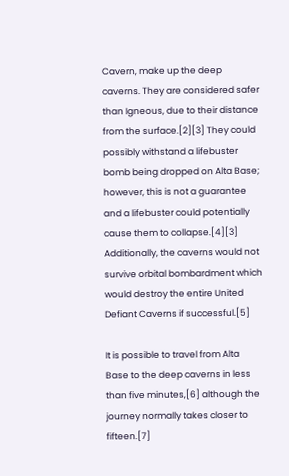Cavern, make up the deep caverns. They are considered safer than Igneous, due to their distance from the surface.[2][3] They could possibly withstand a lifebuster bomb being dropped on Alta Base; however, this is not a guarantee and a lifebuster could potentially cause them to collapse.[4][3] Additionally, the caverns would not survive orbital bombardment which would destroy the entire United Defiant Caverns if successful.[5]

It is possible to travel from Alta Base to the deep caverns in less than five minutes,[6] although the journey normally takes closer to fifteen.[7]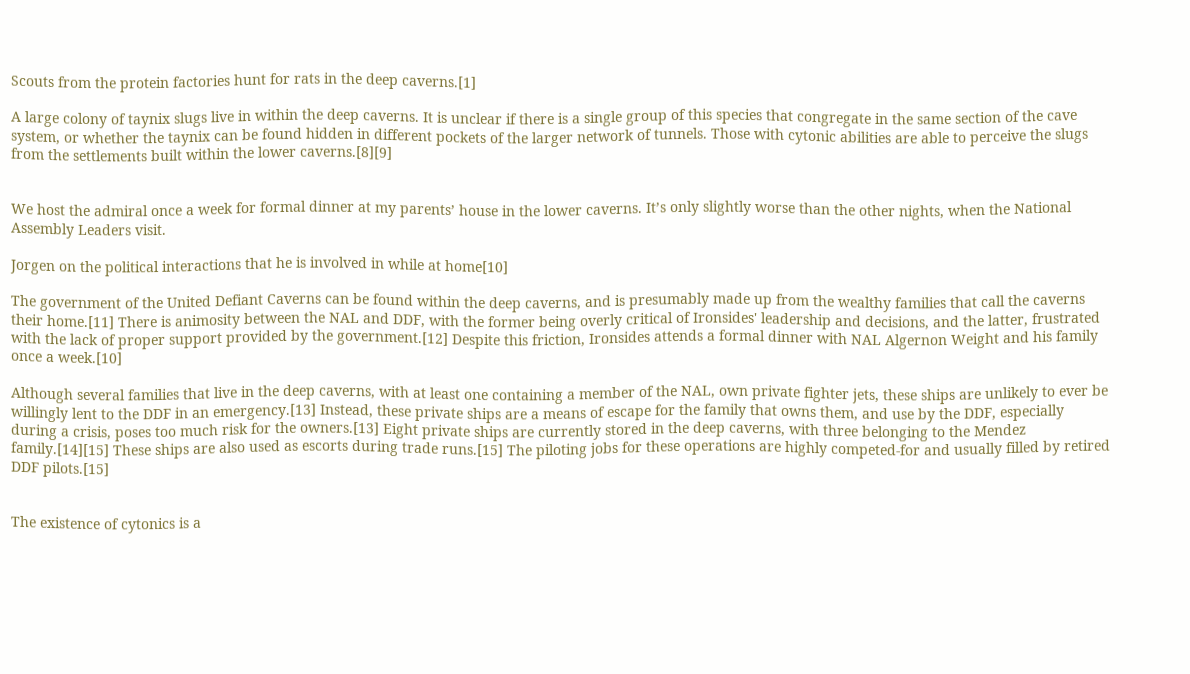Scouts from the protein factories hunt for rats in the deep caverns.[1]

A large colony of taynix slugs live in within the deep caverns. It is unclear if there is a single group of this species that congregate in the same section of the cave system, or whether the taynix can be found hidden in different pockets of the larger network of tunnels. Those with cytonic abilities are able to perceive the slugs from the settlements built within the lower caverns.[8][9]


We host the admiral once a week for formal dinner at my parents’ house in the lower caverns. It’s only slightly worse than the other nights, when the National Assembly Leaders visit.

Jorgen on the political interactions that he is involved in while at home[10]

The government of the United Defiant Caverns can be found within the deep caverns, and is presumably made up from the wealthy families that call the caverns their home.[11] There is animosity between the NAL and DDF, with the former being overly critical of Ironsides' leadership and decisions, and the latter, frustrated with the lack of proper support provided by the government.[12] Despite this friction, Ironsides attends a formal dinner with NAL Algernon Weight and his family once a week.[10]

Although several families that live in the deep caverns, with at least one containing a member of the NAL, own private fighter jets, these ships are unlikely to ever be willingly lent to the DDF in an emergency.[13] Instead, these private ships are a means of escape for the family that owns them, and use by the DDF, especially during a crisis, poses too much risk for the owners.[13] Eight private ships are currently stored in the deep caverns, with three belonging to the Mendez family.[14][15] These ships are also used as escorts during trade runs.[15] The piloting jobs for these operations are highly competed-for and usually filled by retired DDF pilots.[15]


The existence of cytonics is a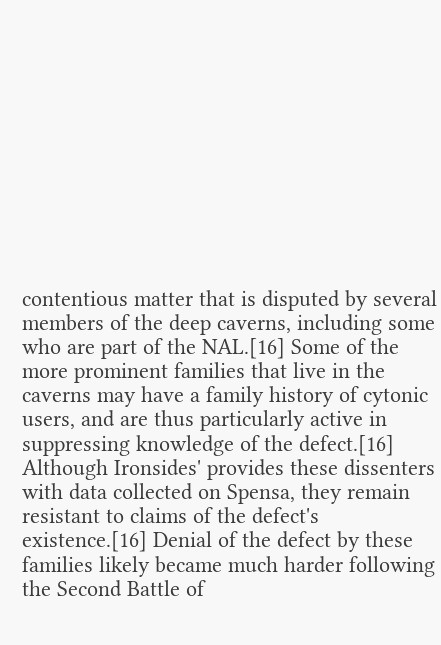contentious matter that is disputed by several members of the deep caverns, including some who are part of the NAL.[16] Some of the more prominent families that live in the caverns may have a family history of cytonic users, and are thus particularly active in suppressing knowledge of the defect.[16] Although Ironsides' provides these dissenters with data collected on Spensa, they remain resistant to claims of the defect's existence.[16] Denial of the defect by these families likely became much harder following the Second Battle of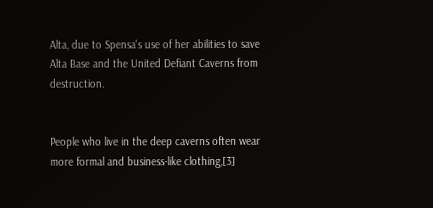Alta, due to Spensa's use of her abilities to save Alta Base and the United Defiant Caverns from destruction.


People who live in the deep caverns often wear more formal and business-like clothing,[3]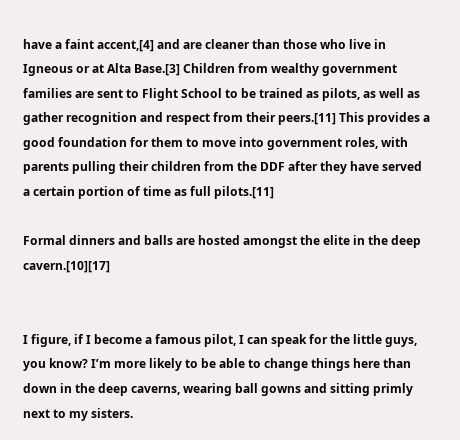have a faint accent,[4] and are cleaner than those who live in Igneous or at Alta Base.[3] Children from wealthy government families are sent to Flight School to be trained as pilots, as well as gather recognition and respect from their peers.[11] This provides a good foundation for them to move into government roles, with parents pulling their children from the DDF after they have served a certain portion of time as full pilots.[11]

Formal dinners and balls are hosted amongst the elite in the deep cavern.[10][17]


I figure, if I become a famous pilot, I can speak for the little guys, you know? I’m more likely to be able to change things here than down in the deep caverns, wearing ball gowns and sitting primly next to my sisters.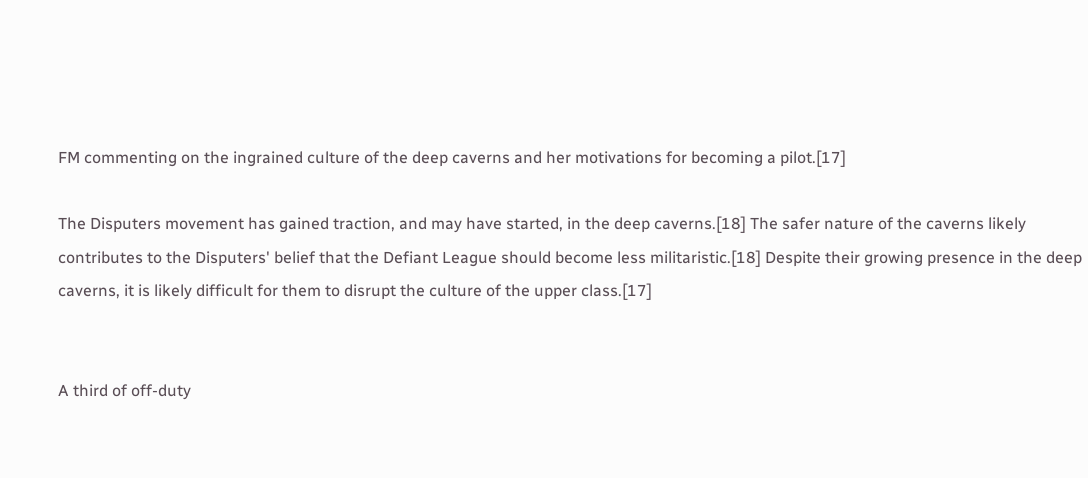FM commenting on the ingrained culture of the deep caverns and her motivations for becoming a pilot.[17]

The Disputers movement has gained traction, and may have started, in the deep caverns.[18] The safer nature of the caverns likely contributes to the Disputers' belief that the Defiant League should become less militaristic.[18] Despite their growing presence in the deep caverns, it is likely difficult for them to disrupt the culture of the upper class.[17]


A third of off-duty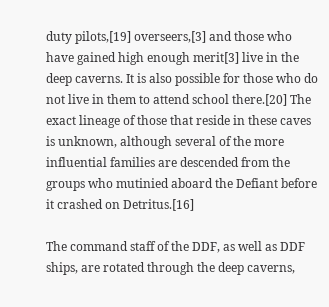duty pilots,[19] overseers,[3] and those who have gained high enough merit[3] live in the deep caverns. It is also possible for those who do not live in them to attend school there.[20] The exact lineage of those that reside in these caves is unknown, although several of the more influential families are descended from the groups who mutinied aboard the Defiant before it crashed on Detritus.[16]

The command staff of the DDF, as well as DDF ships, are rotated through the deep caverns,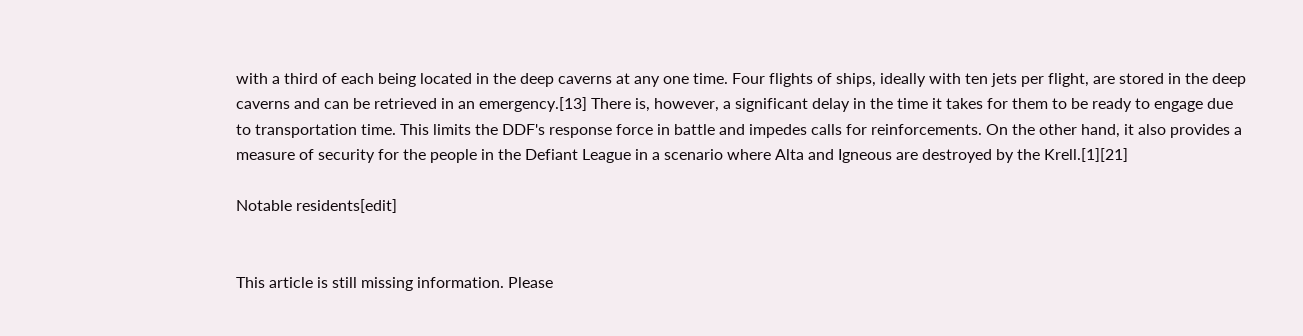with a third of each being located in the deep caverns at any one time. Four flights of ships, ideally with ten jets per flight, are stored in the deep caverns and can be retrieved in an emergency.[13] There is, however, a significant delay in the time it takes for them to be ready to engage due to transportation time. This limits the DDF's response force in battle and impedes calls for reinforcements. On the other hand, it also provides a measure of security for the people in the Defiant League in a scenario where Alta and Igneous are destroyed by the Krell.[1][21]

Notable residents[edit]


This article is still missing information. Please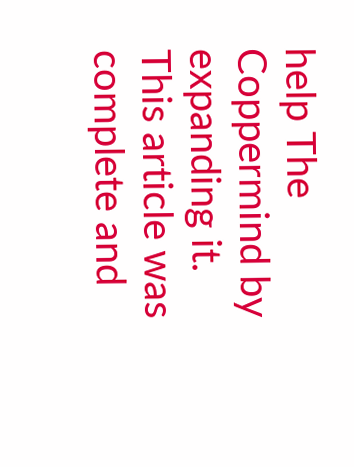help The Coppermind by expanding it.
This article was complete and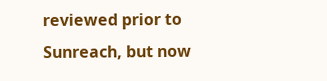reviewed prior to Sunreach, but now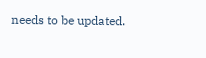needs to be updated.